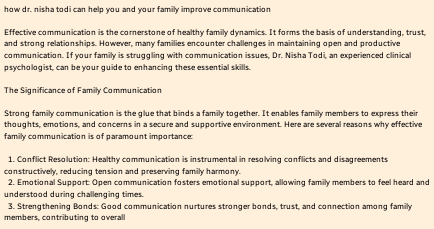how dr. nisha todi can help you and your family improve communication

Effective communication is the cornerstone of healthy family dynamics. It forms the basis of understanding, trust, and strong relationships. However, many families encounter challenges in maintaining open and productive communication. If your family is struggling with communication issues, Dr. Nisha Todi, an experienced clinical psychologist, can be your guide to enhancing these essential skills.

The Significance of Family Communication

Strong family communication is the glue that binds a family together. It enables family members to express their thoughts, emotions, and concerns in a secure and supportive environment. Here are several reasons why effective family communication is of paramount importance:

  1. Conflict Resolution: Healthy communication is instrumental in resolving conflicts and disagreements constructively, reducing tension and preserving family harmony.
  2. Emotional Support: Open communication fosters emotional support, allowing family members to feel heard and understood during challenging times.
  3. Strengthening Bonds: Good communication nurtures stronger bonds, trust, and connection among family members, contributing to overall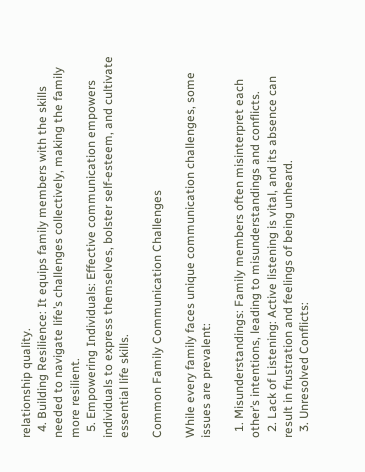relationship quality.
  4. Building Resilience: It equips family members with the skills needed to navigate life’s challenges collectively, making the family more resilient.
  5. Empowering Individuals: Effective communication empowers individuals to express themselves, bolster self-esteem, and cultivate essential life skills.

Common Family Communication Challenges

While every family faces unique communication challenges, some issues are prevalent:

  1. Misunderstandings: Family members often misinterpret each other’s intentions, leading to misunderstandings and conflicts.
  2. Lack of Listening: Active listening is vital, and its absence can result in frustration and feelings of being unheard.
  3. Unresolved Conflicts: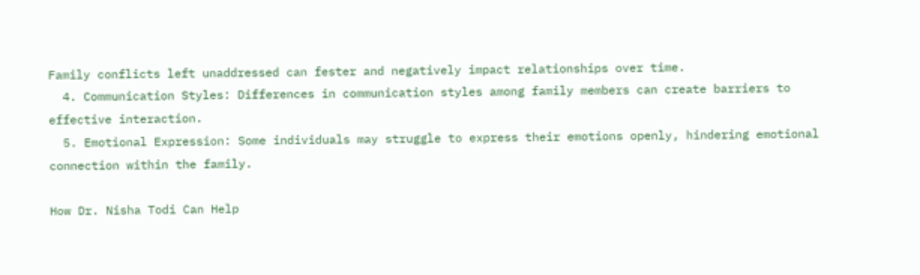Family conflicts left unaddressed can fester and negatively impact relationships over time.
  4. Communication Styles: Differences in communication styles among family members can create barriers to effective interaction.
  5. Emotional Expression: Some individuals may struggle to express their emotions openly, hindering emotional connection within the family.

How Dr. Nisha Todi Can Help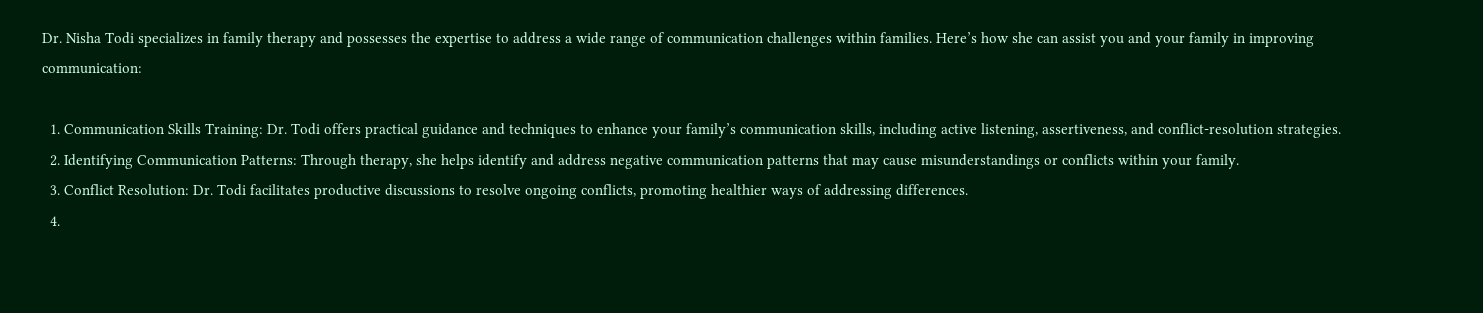Dr. Nisha Todi specializes in family therapy and possesses the expertise to address a wide range of communication challenges within families. Here’s how she can assist you and your family in improving communication:

  1. Communication Skills Training: Dr. Todi offers practical guidance and techniques to enhance your family’s communication skills, including active listening, assertiveness, and conflict-resolution strategies.
  2. Identifying Communication Patterns: Through therapy, she helps identify and address negative communication patterns that may cause misunderstandings or conflicts within your family.
  3. Conflict Resolution: Dr. Todi facilitates productive discussions to resolve ongoing conflicts, promoting healthier ways of addressing differences.
  4.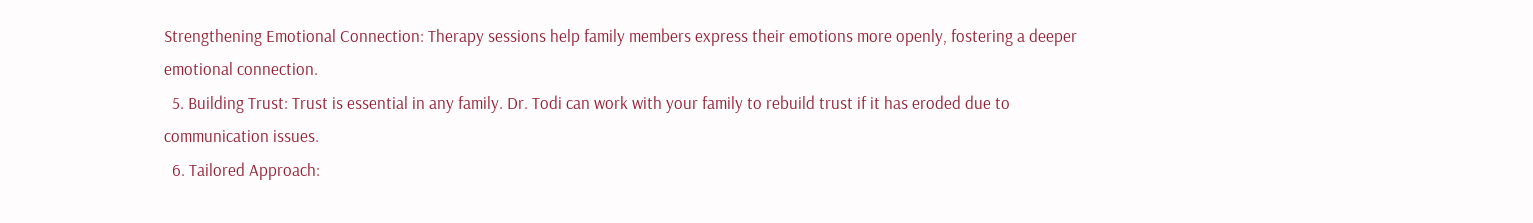Strengthening Emotional Connection: Therapy sessions help family members express their emotions more openly, fostering a deeper emotional connection.
  5. Building Trust: Trust is essential in any family. Dr. Todi can work with your family to rebuild trust if it has eroded due to communication issues.
  6. Tailored Approach: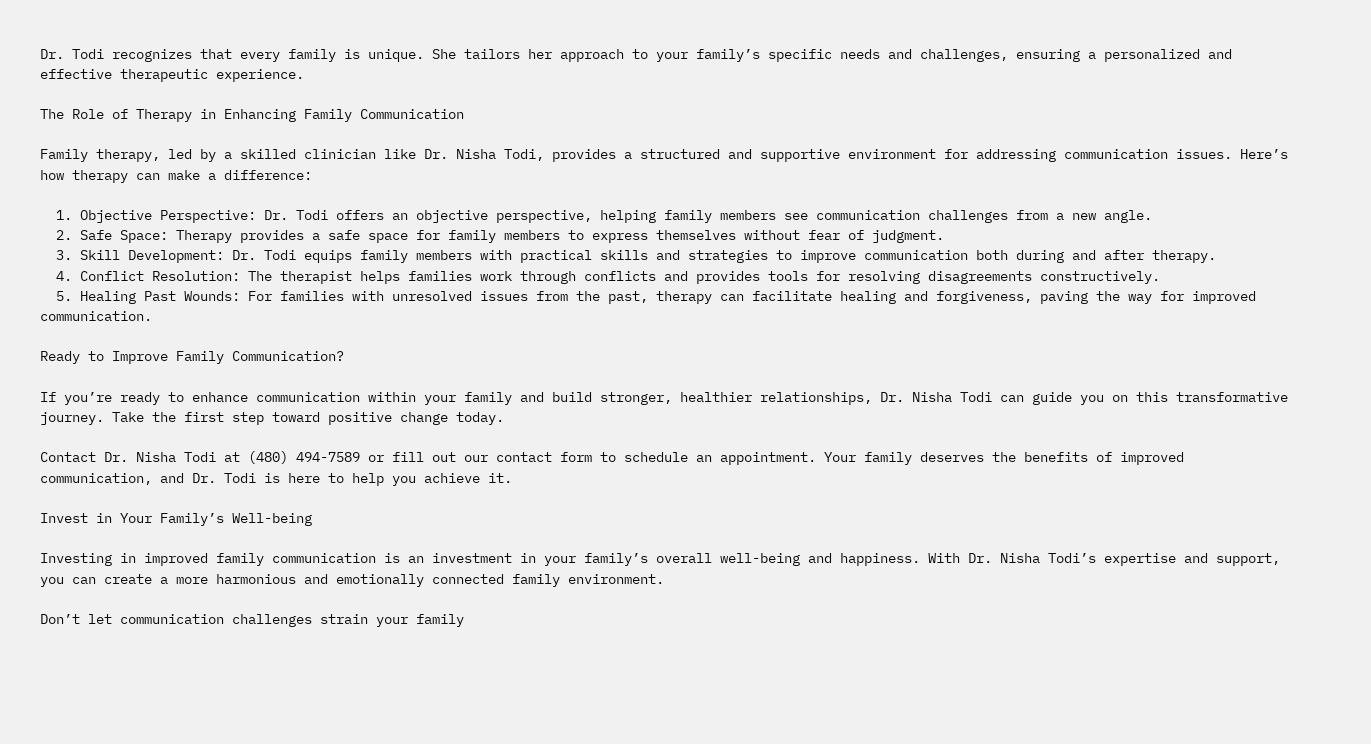Dr. Todi recognizes that every family is unique. She tailors her approach to your family’s specific needs and challenges, ensuring a personalized and effective therapeutic experience.

The Role of Therapy in Enhancing Family Communication

Family therapy, led by a skilled clinician like Dr. Nisha Todi, provides a structured and supportive environment for addressing communication issues. Here’s how therapy can make a difference:

  1. Objective Perspective: Dr. Todi offers an objective perspective, helping family members see communication challenges from a new angle.
  2. Safe Space: Therapy provides a safe space for family members to express themselves without fear of judgment.
  3. Skill Development: Dr. Todi equips family members with practical skills and strategies to improve communication both during and after therapy.
  4. Conflict Resolution: The therapist helps families work through conflicts and provides tools for resolving disagreements constructively.
  5. Healing Past Wounds: For families with unresolved issues from the past, therapy can facilitate healing and forgiveness, paving the way for improved communication.

Ready to Improve Family Communication?

If you’re ready to enhance communication within your family and build stronger, healthier relationships, Dr. Nisha Todi can guide you on this transformative journey. Take the first step toward positive change today.

Contact Dr. Nisha Todi at (480) 494-7589 or fill out our contact form to schedule an appointment. Your family deserves the benefits of improved communication, and Dr. Todi is here to help you achieve it.

Invest in Your Family’s Well-being

Investing in improved family communication is an investment in your family’s overall well-being and happiness. With Dr. Nisha Todi’s expertise and support, you can create a more harmonious and emotionally connected family environment.

Don’t let communication challenges strain your family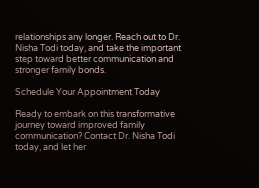relationships any longer. Reach out to Dr. Nisha Todi today, and take the important step toward better communication and stronger family bonds.

Schedule Your Appointment Today

Ready to embark on this transformative journey toward improved family communication? Contact Dr. Nisha Todi today, and let her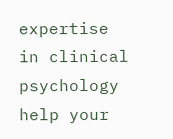expertise in clinical psychology help your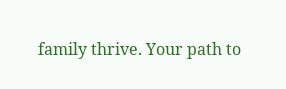family thrive. Your path to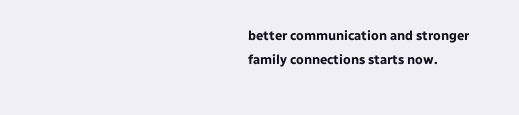better communication and stronger family connections starts now.